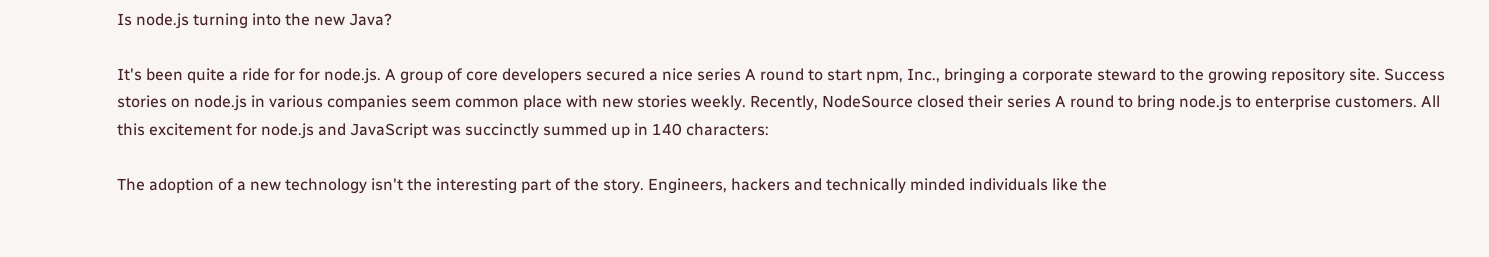Is node.js turning into the new Java?

It's been quite a ride for for node.js. A group of core developers secured a nice series A round to start npm, Inc., bringing a corporate steward to the growing repository site. Success stories on node.js in various companies seem common place with new stories weekly. Recently, NodeSource closed their series A round to bring node.js to enterprise customers. All this excitement for node.js and JavaScript was succinctly summed up in 140 characters:

The adoption of a new technology isn't the interesting part of the story. Engineers, hackers and technically minded individuals like the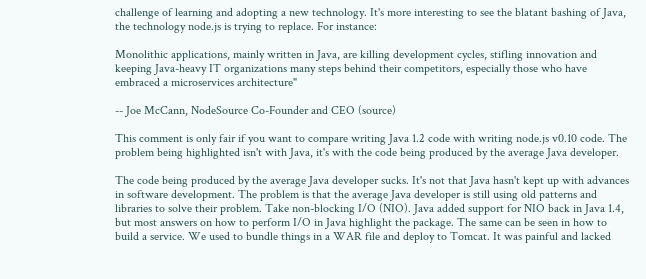challenge of learning and adopting a new technology. It's more interesting to see the blatant bashing of Java, the technology node.js is trying to replace. For instance:

Monolithic applications, mainly written in Java, are killing development cycles, stifling innovation and keeping Java-heavy IT organizations many steps behind their competitors, especially those who have embraced a microservices architecture"

-- Joe McCann, NodeSource Co-Founder and CEO (source)

This comment is only fair if you want to compare writing Java 1.2 code with writing node.js v0.10 code. The problem being highlighted isn't with Java, it's with the code being produced by the average Java developer.

The code being produced by the average Java developer sucks. It's not that Java hasn't kept up with advances in software development. The problem is that the average Java developer is still using old patterns and libraries to solve their problem. Take non-blocking I/O (NIO). Java added support for NIO back in Java 1.4, but most answers on how to perform I/O in Java highlight the package. The same can be seen in how to build a service. We used to bundle things in a WAR file and deploy to Tomcat. It was painful and lacked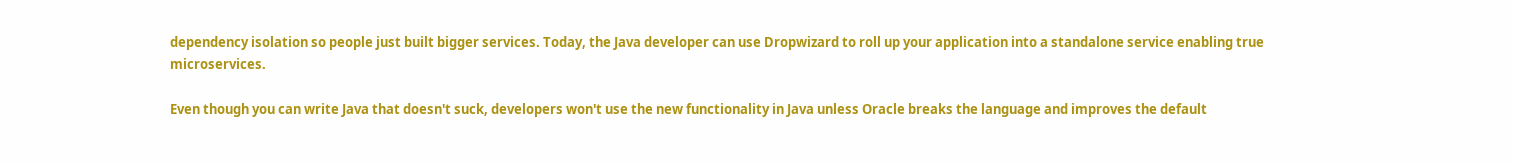dependency isolation so people just built bigger services. Today, the Java developer can use Dropwizard to roll up your application into a standalone service enabling true microservices.

Even though you can write Java that doesn't suck, developers won't use the new functionality in Java unless Oracle breaks the language and improves the default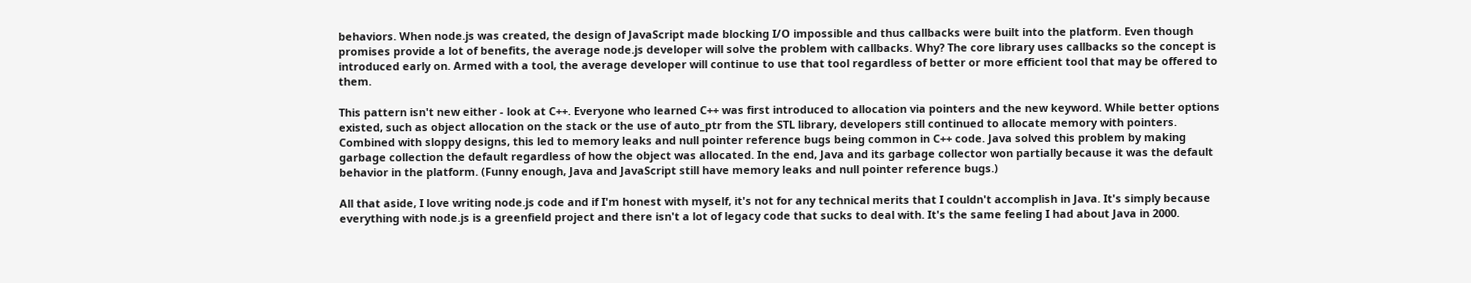behaviors. When node.js was created, the design of JavaScript made blocking I/O impossible and thus callbacks were built into the platform. Even though promises provide a lot of benefits, the average node.js developer will solve the problem with callbacks. Why? The core library uses callbacks so the concept is introduced early on. Armed with a tool, the average developer will continue to use that tool regardless of better or more efficient tool that may be offered to them.

This pattern isn't new either - look at C++. Everyone who learned C++ was first introduced to allocation via pointers and the new keyword. While better options existed, such as object allocation on the stack or the use of auto_ptr from the STL library, developers still continued to allocate memory with pointers. Combined with sloppy designs, this led to memory leaks and null pointer reference bugs being common in C++ code. Java solved this problem by making garbage collection the default regardless of how the object was allocated. In the end, Java and its garbage collector won partially because it was the default behavior in the platform. (Funny enough, Java and JavaScript still have memory leaks and null pointer reference bugs.)

All that aside, I love writing node.js code and if I'm honest with myself, it's not for any technical merits that I couldn't accomplish in Java. It's simply because everything with node.js is a greenfield project and there isn't a lot of legacy code that sucks to deal with. It's the same feeling I had about Java in 2000.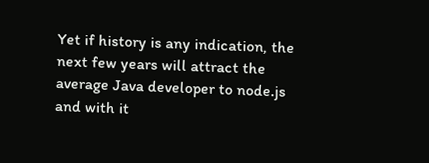Yet if history is any indication, the next few years will attract the average Java developer to node.js and with it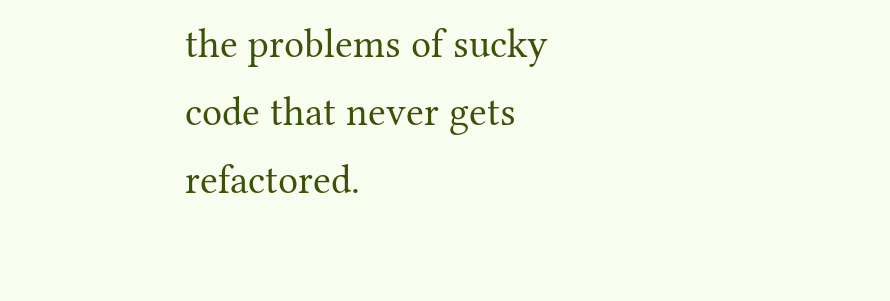the problems of sucky code that never gets refactored.